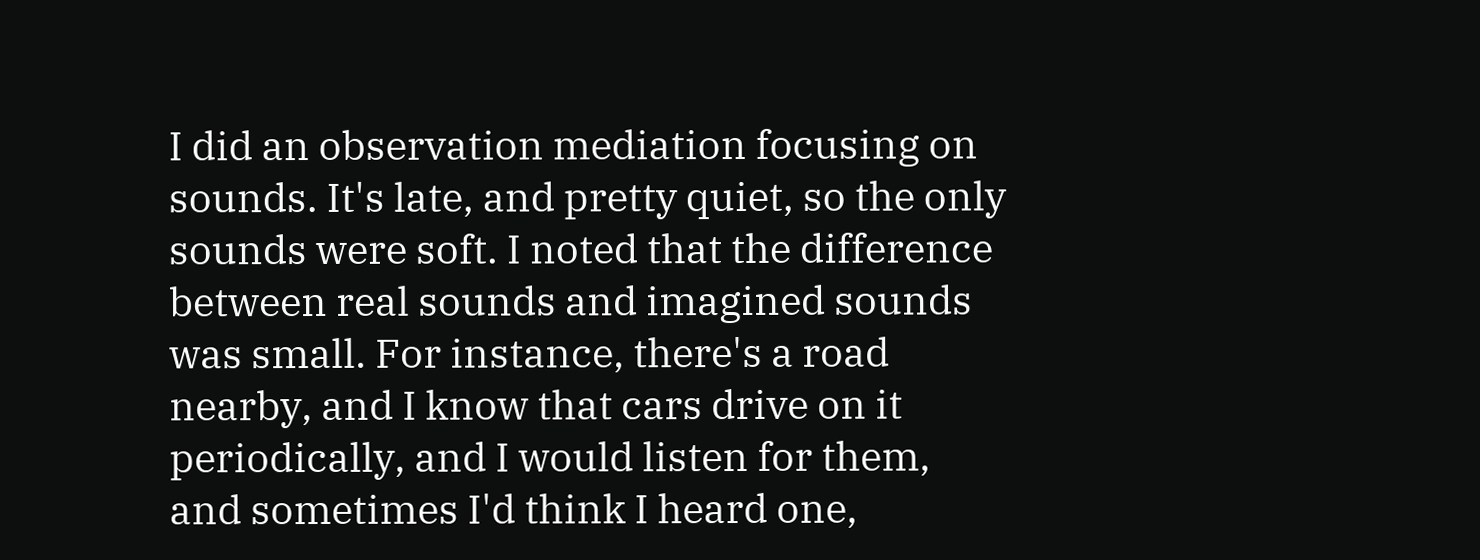I did an observation mediation focusing on sounds. It's late, and pretty quiet, so the only sounds were soft. I noted that the difference between real sounds and imagined sounds was small. For instance, there's a road nearby, and I know that cars drive on it periodically, and I would listen for them, and sometimes I'd think I heard one,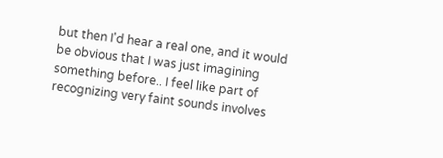but then I'd hear a real one, and it would be obvious that I was just imagining something before.. I feel like part of recognizing very faint sounds involves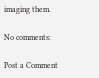imaging them.

No comments:

Post a Comment